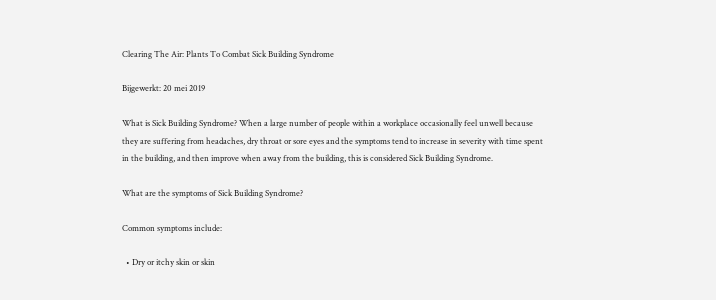Clearing The Air: Plants To Combat Sick Building Syndrome

Bijgewerkt: 20 mei 2019

What is Sick Building Syndrome? When a large number of people within a workplace occasionally feel unwell because they are suffering from headaches, dry throat or sore eyes and the symptoms tend to increase in severity with time spent in the building, and then improve when away from the building, this is considered Sick Building Syndrome.

What are the symptoms of Sick Building Syndrome?

Common symptoms include:

  • Dry or itchy skin or skin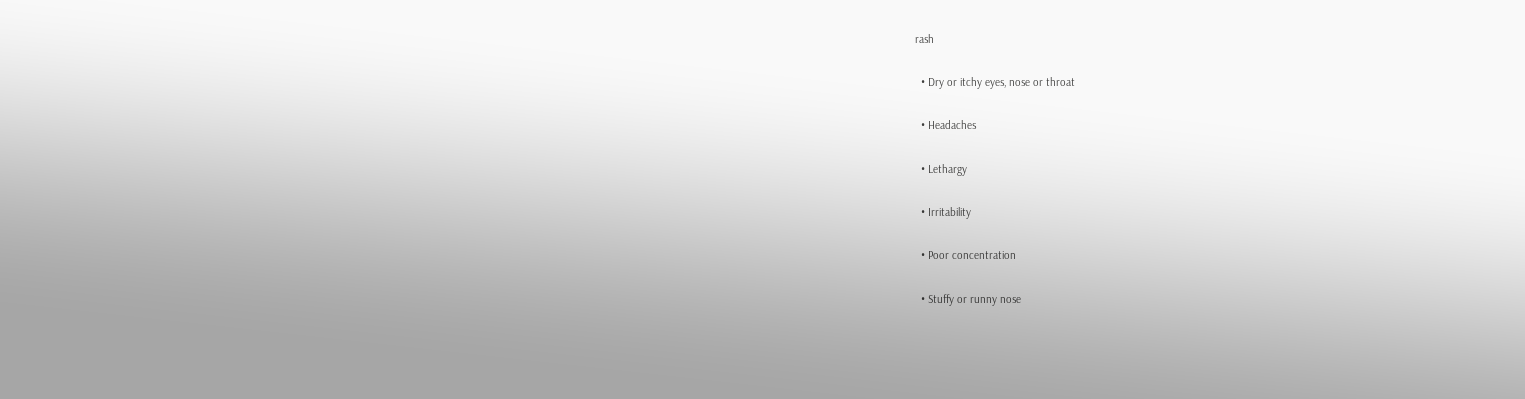rash

  • Dry or itchy eyes, nose or throat

  • Headaches

  • Lethargy

  • Irritability

  • Poor concentration

  • Stuffy or runny nose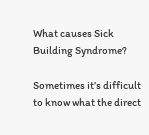What causes Sick Building Syndrome?

Sometimes it’s difficult to know what the direct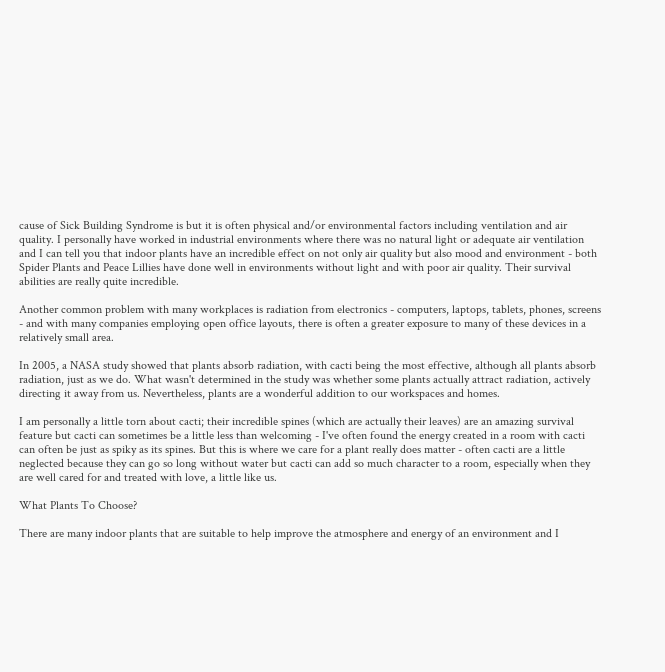cause of Sick Building Syndrome is but it is often physical and/or environmental factors including ventilation and air quality. I personally have worked in industrial environments where there was no natural light or adequate air ventilation and I can tell you that indoor plants have an incredible effect on not only air quality but also mood and environment - both Spider Plants and Peace Lillies have done well in environments without light and with poor air quality. Their survival abilities are really quite incredible.

Another common problem with many workplaces is radiation from electronics - computers, laptops, tablets, phones, screens - and with many companies employing open office layouts, there is often a greater exposure to many of these devices in a relatively small area.

In 2005, a NASA study showed that plants absorb radiation, with cacti being the most effective, although all plants absorb radiation, just as we do. What wasn't determined in the study was whether some plants actually attract radiation, actively directing it away from us. Nevertheless, plants are a wonderful addition to our workspaces and homes.

I am personally a little torn about cacti; their incredible spines (which are actually their leaves) are an amazing survival feature but cacti can sometimes be a little less than welcoming - I've often found the energy created in a room with cacti can often be just as spiky as its spines. But this is where we care for a plant really does matter - often cacti are a little neglected because they can go so long without water but cacti can add so much character to a room, especially when they are well cared for and treated with love, a little like us.

What Plants To Choose?

There are many indoor plants that are suitable to help improve the atmosphere and energy of an environment and I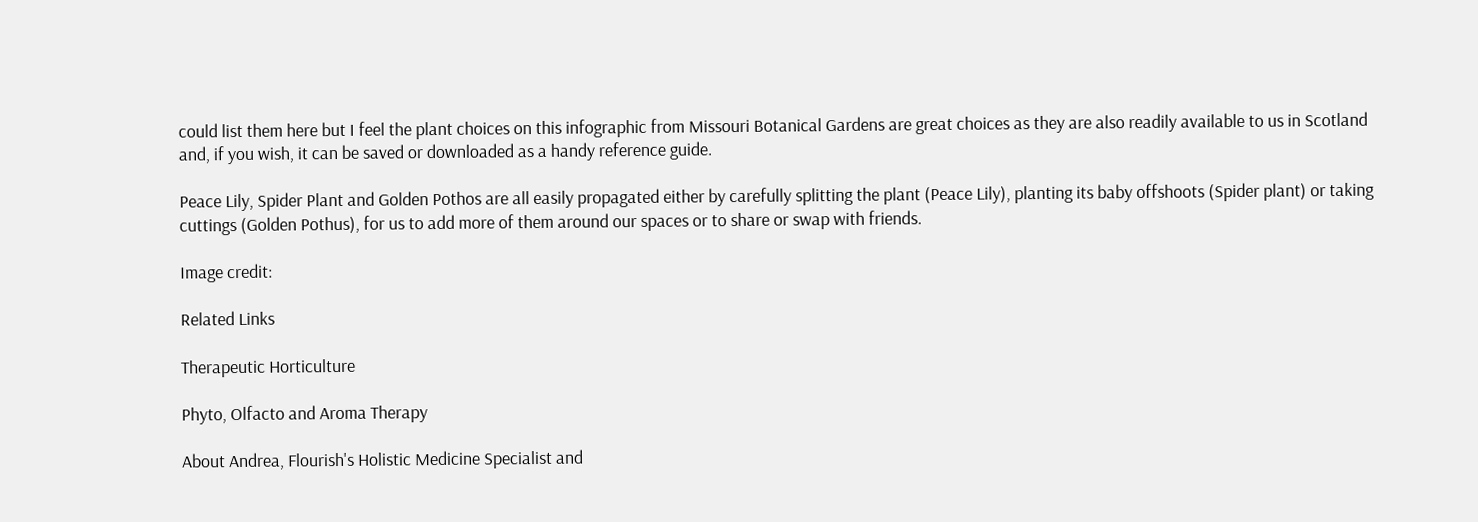could list them here but I feel the plant choices on this infographic from Missouri Botanical Gardens are great choices as they are also readily available to us in Scotland and, if you wish, it can be saved or downloaded as a handy reference guide.

Peace Lily, Spider Plant and Golden Pothos are all easily propagated either by carefully splitting the plant (Peace Lily), planting its baby offshoots (Spider plant) or taking cuttings (Golden Pothus), for us to add more of them around our spaces or to share or swap with friends.

Image credit:

Related Links

Therapeutic Horticulture

Phyto, Olfacto and Aroma Therapy

About Andrea, Flourish's Holistic Medicine Specialist and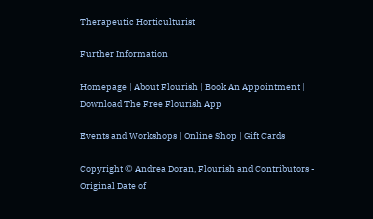Therapeutic Horticulturist

Further Information

Homepage | About Flourish | Book An Appointment | Download The Free Flourish App

Events and Workshops | Online Shop | Gift Cards

Copyright © Andrea Doran, Flourish and Contributors - Original Date of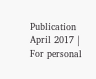Publication April 2017 | For personal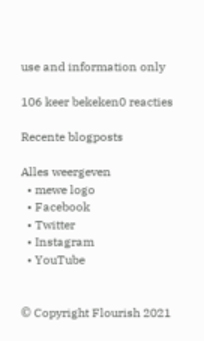use and information only

106 keer bekeken0 reacties

Recente blogposts

Alles weergeven
  • mewe logo
  • Facebook
  • Twitter
  • Instagram
  • YouTube


© Copyright Flourish 2021